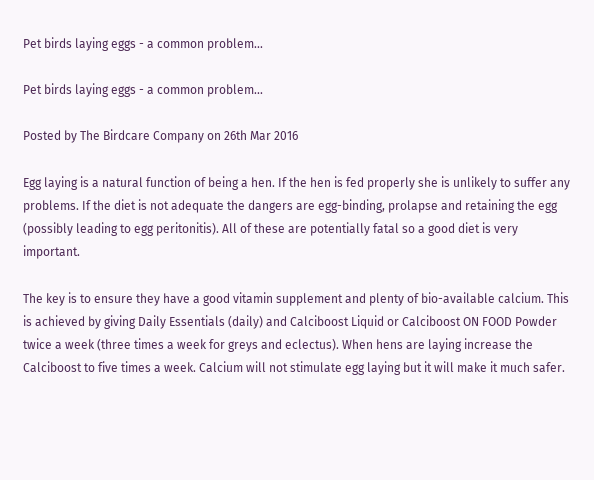Pet birds laying eggs - a common problem...

Pet birds laying eggs - a common problem...

Posted by The Birdcare Company on 26th Mar 2016

Egg laying is a natural function of being a hen. If the hen is fed properly she is unlikely to suffer any problems. If the diet is not adequate the dangers are egg-binding, prolapse and retaining the egg (possibly leading to egg peritonitis). All of these are potentially fatal so a good diet is very important.

The key is to ensure they have a good vitamin supplement and plenty of bio-available calcium. This is achieved by giving Daily Essentials (daily) and Calciboost Liquid or Calciboost ON FOOD Powder twice a week (three times a week for greys and eclectus). When hens are laying increase the Calciboost to five times a week. Calcium will not stimulate egg laying but it will make it much safer.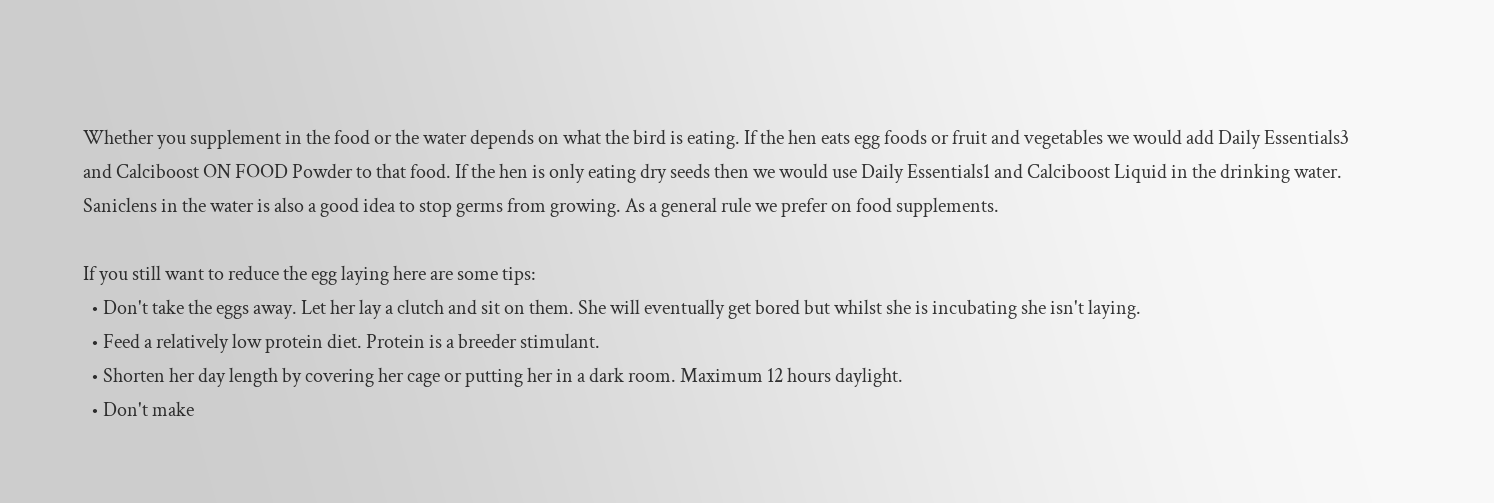Whether you supplement in the food or the water depends on what the bird is eating. If the hen eats egg foods or fruit and vegetables we would add Daily Essentials3 and Calciboost ON FOOD Powder to that food. If the hen is only eating dry seeds then we would use Daily Essentials1 and Calciboost Liquid in the drinking water. Saniclens in the water is also a good idea to stop germs from growing. As a general rule we prefer on food supplements.

If you still want to reduce the egg laying here are some tips:
  • Don't take the eggs away. Let her lay a clutch and sit on them. She will eventually get bored but whilst she is incubating she isn't laying.
  • Feed a relatively low protein diet. Protein is a breeder stimulant.
  • Shorten her day length by covering her cage or putting her in a dark room. Maximum 12 hours daylight.
  • Don't make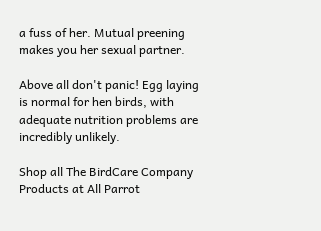a fuss of her. Mutual preening makes you her sexual partner.

Above all don't panic! Egg laying is normal for hen birds, with adequate nutrition problems are incredibly unlikely.

Shop all The BirdCare Company Products at All Parrot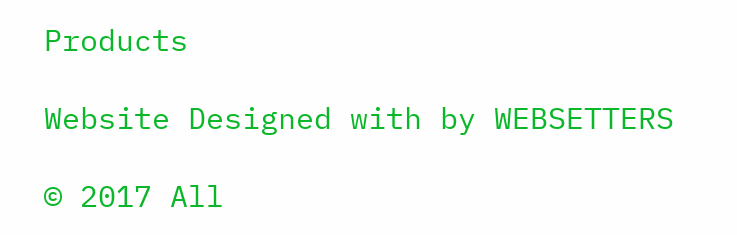Products

Website Designed with by WEBSETTERS

© 2017 All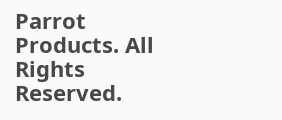Parrot Products. All Rights Reserved.